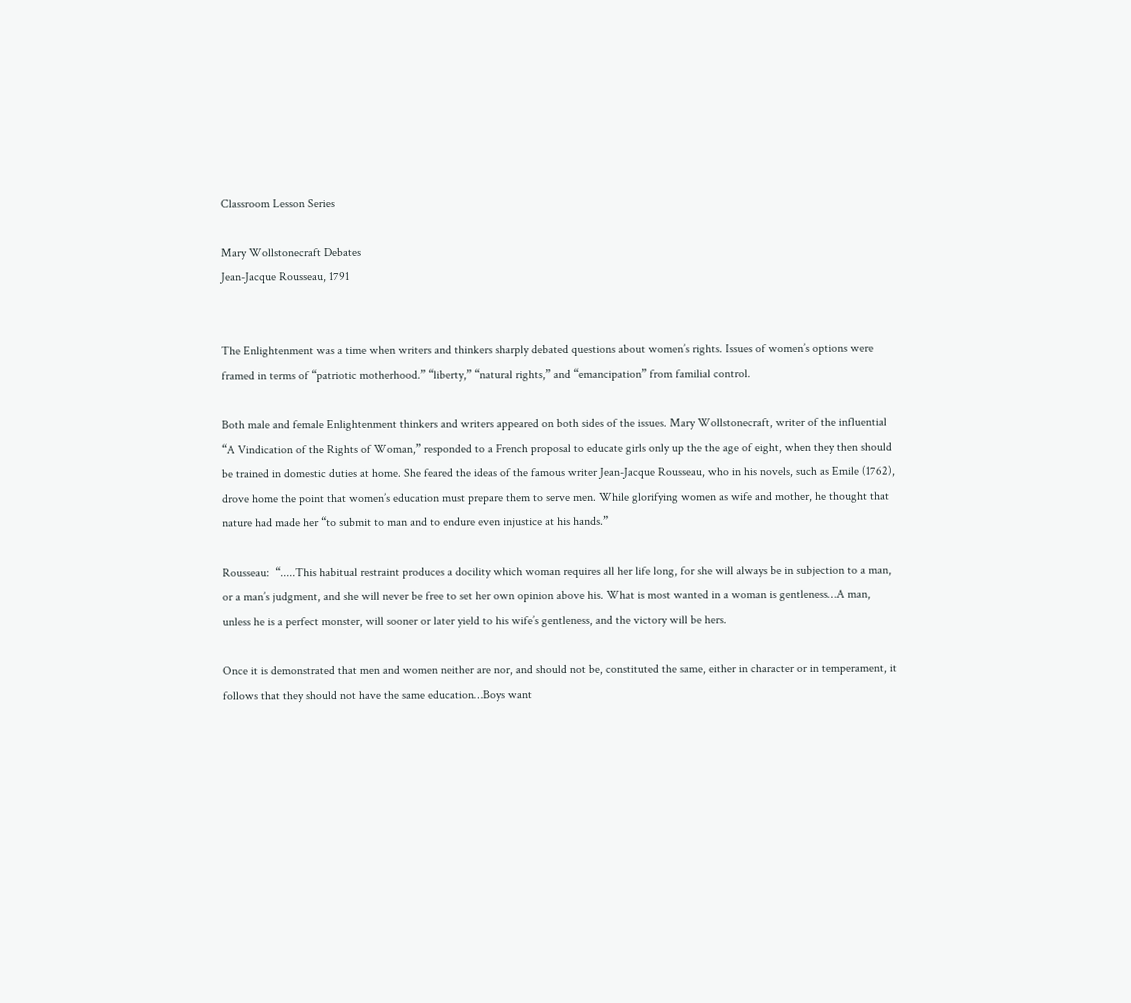Classroom Lesson Series

Mary Wollstonecraft Debates
Jean-Jacque Rousseau, 1791


The Enlightenment was a time when writers and thinkers sharply debated questions about women’s rights. Issues of women’s options were framed in terms of “patriotic motherhood.” “liberty,” “natural rights,” and “emancipation” from familial control.

Both male and female Enlightenment thinkers and writers appeared on both sides of the issues. Mary Wollstonecraft, writer of the influential “A Vindication of the Rights of Woman,” responded to a French proposal to educate girls only up the the age of eight, when they then should be trained in domestic duties at home. She feared the ideas of the famous writer Jean-Jacque Rousseau, who in his novels, such as Emile (1762), drove home the point that women’s education must prepare them to serve men. While glorifying women as wife and mother, he thought that nature had made her “to submit to man and to endure even injustice at his hands.”

Rousseau:  “.....This habitual restraint produces a docility which woman requires all her life long, for she will always be in subjection to a man, or a man’s judgment, and she will never be free to set her own opinion above his. What is most wanted in a woman is gentleness…A man, unless he is a perfect monster, will sooner or later yield to his wife’s gentleness, and the victory will be hers.

Once it is demonstrated that men and women neither are nor, and should not be, constituted the same, either in character or in temperament, it follows that they should not have the same education…Boys want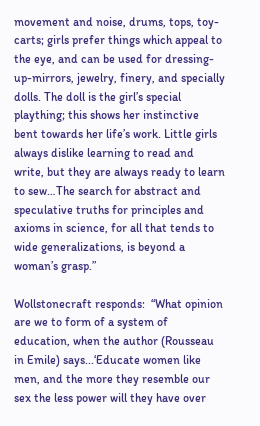movement and noise, drums, tops, toy-carts; girls prefer things which appeal to the eye, and can be used for dressing-up-mirrors, jewelry, finery, and specially dolls. The doll is the girl’s special plaything; this shows her instinctive bent towards her life’s work. Little girls always dislike learning to read and write, but they are always ready to learn to sew…The search for abstract and speculative truths for principles and axioms in science, for all that tends to wide generalizations, is beyond a woman’s grasp.”

Wollstonecraft responds:  “What opinion are we to form of a system of education, when the author (Rousseau in Emile) says...‘Educate women like men, and the more they resemble our sex the less power will they have over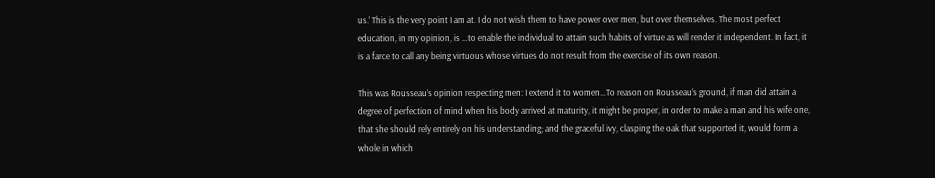us.’ This is the very point I am at. I do not wish them to have power over men, but over themselves. The most perfect education, in my opinion, is …to enable the individual to attain such habits of virtue as will render it independent. In fact, it is a farce to call any being virtuous whose virtues do not result from the exercise of its own reason.

This was Rousseau’s opinion respecting men: I extend it to women…To reason on Rousseau’s ground, if man did attain a degree of perfection of mind when his body arrived at maturity, it might be proper, in order to make a man and his wife one, that she should rely entirely on his understanding; and the graceful ivy, clasping the oak that supported it, would form a whole in which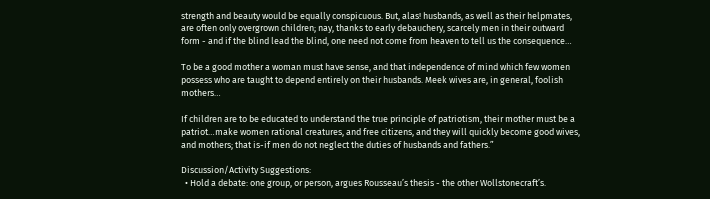strength and beauty would be equally conspicuous. But, alas! husbands, as well as their helpmates, are often only overgrown children; nay, thanks to early debauchery, scarcely men in their outward form - and if the blind lead the blind, one need not come from heaven to tell us the consequence…

To be a good mother a woman must have sense, and that independence of mind which few women possess who are taught to depend entirely on their husbands. Meek wives are, in general, foolish mothers…

If children are to be educated to understand the true principle of patriotism, their mother must be a patriot…make women rational creatures, and free citizens, and they will quickly become good wives, and mothers; that is-if men do not neglect the duties of husbands and fathers.”

Discussion/Activity Suggestions:
  • Hold a debate: one group, or person, argues Rousseau’s thesis - the other Wollstonecraft’s.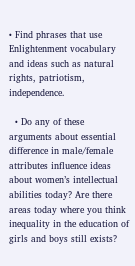• Find phrases that use Enlightenment vocabulary and ideas such as natural rights, patriotism, independence.

  • Do any of these arguments about essential difference in male/female attributes influence ideas about women’s intellectual abilities today? Are there areas today where you think inequality in the education of girls and boys still exists?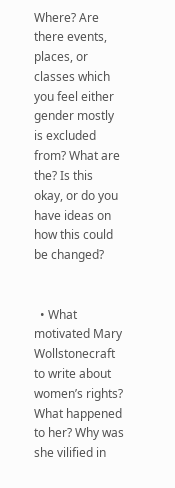Where? Are there events, places, or classes which you feel either gender mostly is excluded from? What are the? Is this okay, or do you have ideas on how this could be changed?


  • What motivated Mary Wollstonecraft to write about women’s rights? What happened to her? Why was she vilified in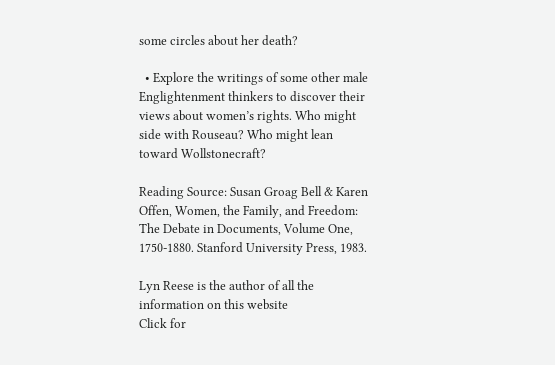some circles about her death?

  • Explore the writings of some other male Englightenment thinkers to discover their views about women’s rights. Who might side with Rouseau? Who might lean toward Wollstonecraft?

Reading Source: Susan Groag Bell & Karen Offen, Women, the Family, and Freedom: The Debate in Documents, Volume One, 1750-1880. Stanford University Press, 1983.

Lyn Reese is the author of all the information on this website
Click for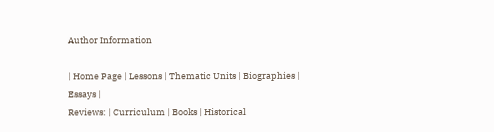Author Information

| Home Page | Lessons | Thematic Units | Biographies | Essays |
Reviews: | Curriculum | Books | Historical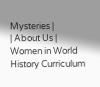Mysteries |
| About Us |
Women in World History Curriculum